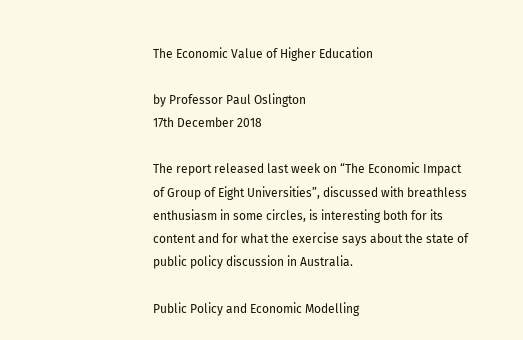The Economic Value of Higher Education

by Professor Paul Oslington
17th December 2018

The report released last week on “The Economic Impact of Group of Eight Universities”, discussed with breathless enthusiasm in some circles, is interesting both for its content and for what the exercise says about the state of public policy discussion in Australia.

Public Policy and Economic Modelling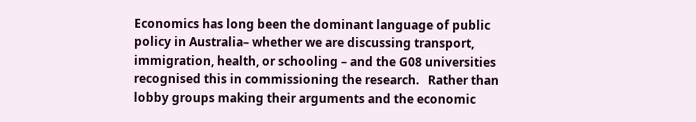Economics has long been the dominant language of public policy in Australia– whether we are discussing transport, immigration, health, or schooling – and the G08 universities recognised this in commissioning the research.   Rather than lobby groups making their arguments and the economic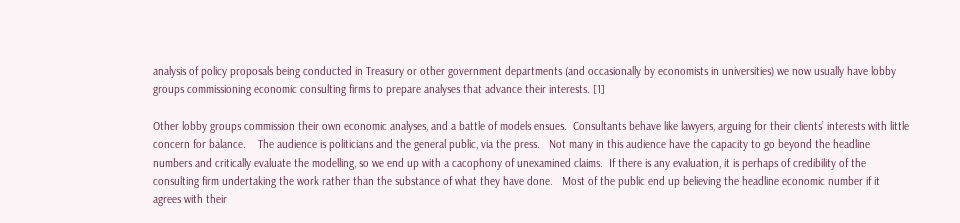analysis of policy proposals being conducted in Treasury or other government departments (and occasionally by economists in universities) we now usually have lobby groups commissioning economic consulting firms to prepare analyses that advance their interests. [1]

Other lobby groups commission their own economic analyses, and a battle of models ensues.  Consultants behave like lawyers, arguing for their clients’ interests with little concern for balance.    The audience is politicians and the general public, via the press.   Not many in this audience have the capacity to go beyond the headline numbers and critically evaluate the modelling, so we end up with a cacophony of unexamined claims.  If there is any evaluation, it is perhaps of credibility of the consulting firm undertaking the work rather than the substance of what they have done.   Most of the public end up believing the headline economic number if it agrees with their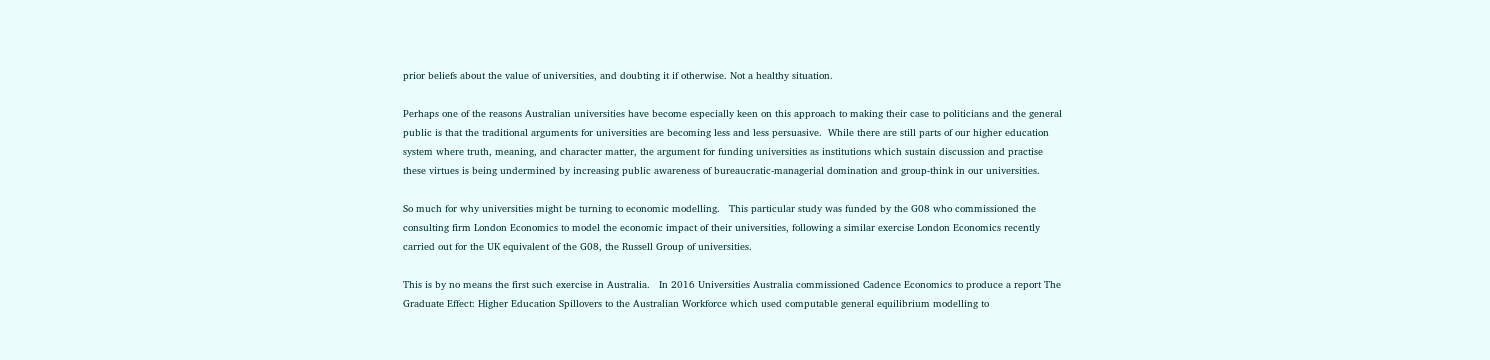prior beliefs about the value of universities, and doubting it if otherwise. Not a healthy situation.

Perhaps one of the reasons Australian universities have become especially keen on this approach to making their case to politicians and the general public is that the traditional arguments for universities are becoming less and less persuasive.  While there are still parts of our higher education system where truth, meaning, and character matter, the argument for funding universities as institutions which sustain discussion and practise these virtues is being undermined by increasing public awareness of bureaucratic-managerial domination and group-think in our universities.

So much for why universities might be turning to economic modelling.   This particular study was funded by the G08 who commissioned the consulting firm London Economics to model the economic impact of their universities, following a similar exercise London Economics recently carried out for the UK equivalent of the G08, the Russell Group of universities.

This is by no means the first such exercise in Australia.   In 2016 Universities Australia commissioned Cadence Economics to produce a report The Graduate Effect: Higher Education Spillovers to the Australian Workforce which used computable general equilibrium modelling to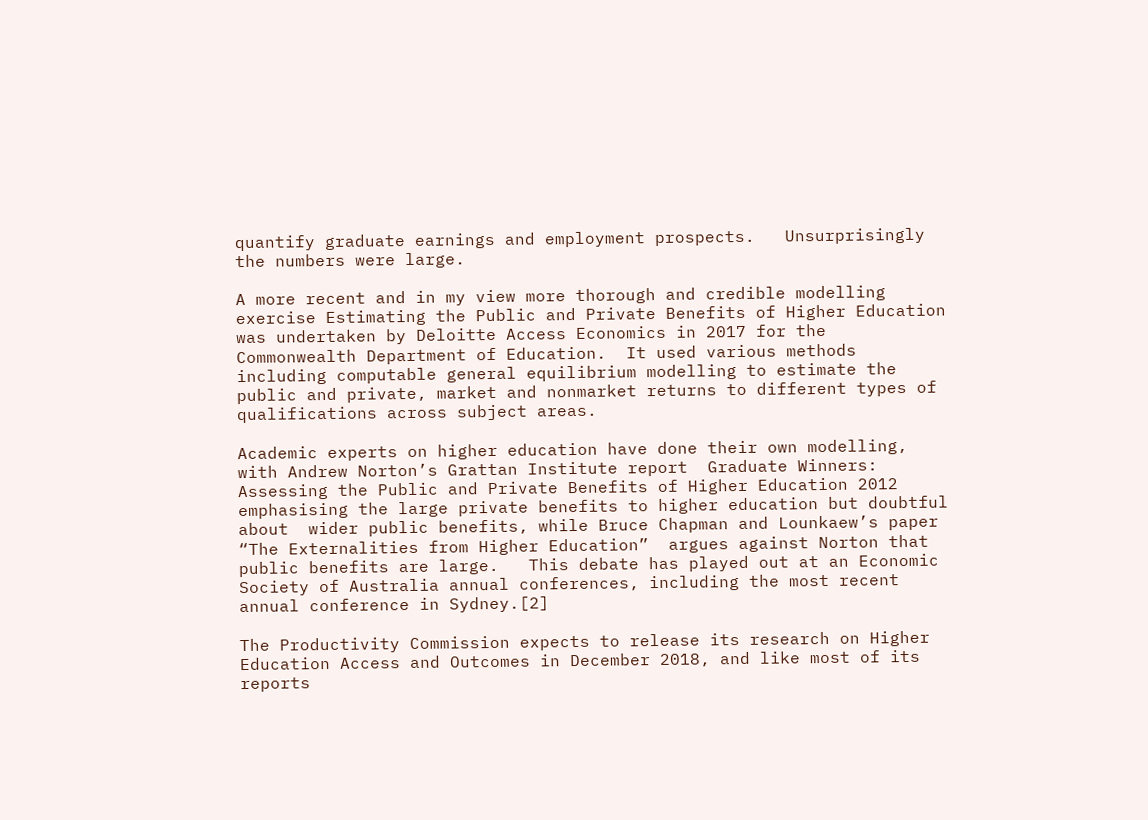quantify graduate earnings and employment prospects.   Unsurprisingly the numbers were large.

A more recent and in my view more thorough and credible modelling exercise Estimating the Public and Private Benefits of Higher Education was undertaken by Deloitte Access Economics in 2017 for the Commonwealth Department of Education.  It used various methods including computable general equilibrium modelling to estimate the public and private, market and nonmarket returns to different types of qualifications across subject areas.

Academic experts on higher education have done their own modelling,  with Andrew Norton’s Grattan Institute report  Graduate Winners: Assessing the Public and Private Benefits of Higher Education 2012 emphasising the large private benefits to higher education but doubtful about  wider public benefits, while Bruce Chapman and Lounkaew’s paper “The Externalities from Higher Education”  argues against Norton that public benefits are large.   This debate has played out at an Economic Society of Australia annual conferences, including the most recent annual conference in Sydney.[2]

The Productivity Commission expects to release its research on Higher Education Access and Outcomes in December 2018, and like most of its reports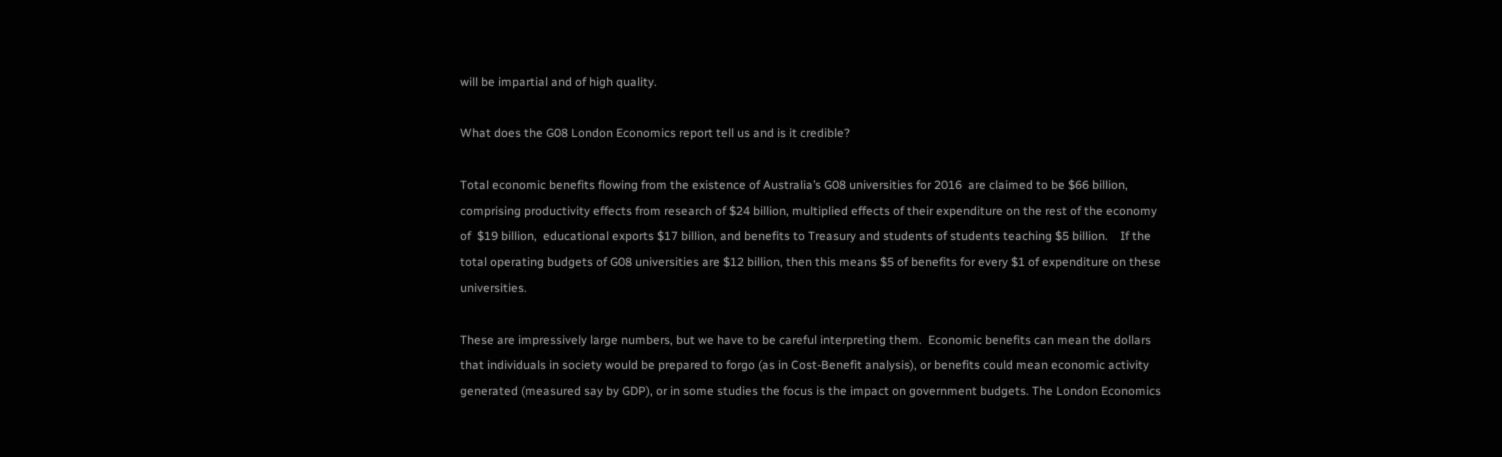will be impartial and of high quality.

What does the G08 London Economics report tell us and is it credible?

Total economic benefits flowing from the existence of Australia’s G08 universities for 2016  are claimed to be $66 billion, comprising productivity effects from research of $24 billion, multiplied effects of their expenditure on the rest of the economy of  $19 billion,  educational exports $17 billion, and benefits to Treasury and students of students teaching $5 billion.    If the total operating budgets of G08 universities are $12 billion, then this means $5 of benefits for every $1 of expenditure on these universities.

These are impressively large numbers, but we have to be careful interpreting them.  Economic benefits can mean the dollars that individuals in society would be prepared to forgo (as in Cost-Benefit analysis), or benefits could mean economic activity generated (measured say by GDP), or in some studies the focus is the impact on government budgets. The London Economics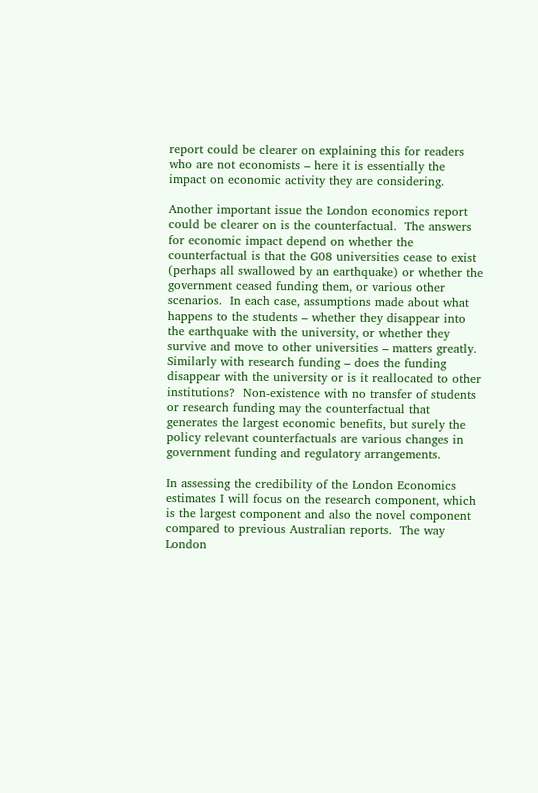report could be clearer on explaining this for readers who are not economists – here it is essentially the impact on economic activity they are considering.

Another important issue the London economics report could be clearer on is the counterfactual.  The answers for economic impact depend on whether the counterfactual is that the G08 universities cease to exist (perhaps all swallowed by an earthquake) or whether the government ceased funding them, or various other scenarios.  In each case, assumptions made about what happens to the students – whether they disappear into the earthquake with the university, or whether they survive and move to other universities – matters greatly.  Similarly with research funding – does the funding disappear with the university or is it reallocated to other institutions?  Non-existence with no transfer of students or research funding may the counterfactual that generates the largest economic benefits, but surely the policy relevant counterfactuals are various changes in government funding and regulatory arrangements.

In assessing the credibility of the London Economics estimates I will focus on the research component, which is the largest component and also the novel component compared to previous Australian reports.  The way London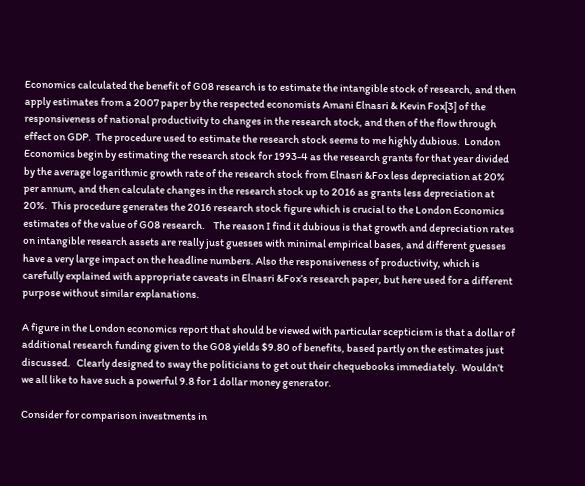Economics calculated the benefit of G08 research is to estimate the intangible stock of research, and then apply estimates from a 2007 paper by the respected economists Amani Elnasri & Kevin Fox[3] of the responsiveness of national productivity to changes in the research stock, and then of the flow through effect on GDP.  The procedure used to estimate the research stock seems to me highly dubious.  London Economics begin by estimating the research stock for 1993-4 as the research grants for that year divided by the average logarithmic growth rate of the research stock from Elnasri &Fox less depreciation at 20% per annum, and then calculate changes in the research stock up to 2016 as grants less depreciation at 20%.  This procedure generates the 2016 research stock figure which is crucial to the London Economics estimates of the value of G08 research.    The reason I find it dubious is that growth and depreciation rates on intangible research assets are really just guesses with minimal empirical bases, and different guesses have a very large impact on the headline numbers. Also the responsiveness of productivity, which is carefully explained with appropriate caveats in Elnasri &Fox’s research paper, but here used for a different purpose without similar explanations.

A figure in the London economics report that should be viewed with particular scepticism is that a dollar of additional research funding given to the G08 yields $9.80 of benefits, based partly on the estimates just discussed.   Clearly designed to sway the politicians to get out their chequebooks immediately.  Wouldn’t we all like to have such a powerful 9.8 for 1 dollar money generator.

Consider for comparison investments in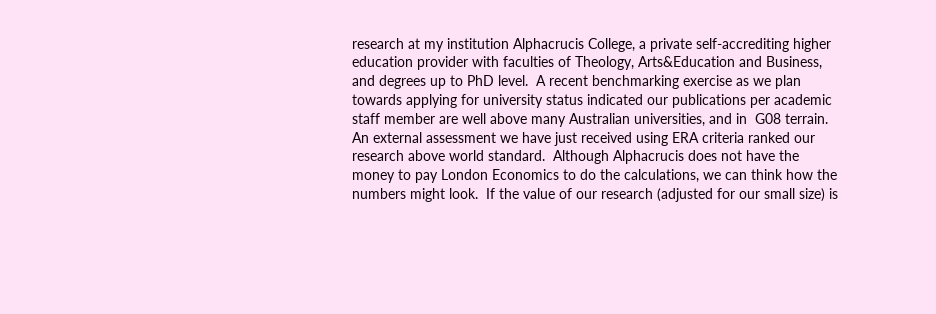research at my institution Alphacrucis College, a private self-accrediting higher education provider with faculties of Theology, Arts&Education and Business, and degrees up to PhD level.  A recent benchmarking exercise as we plan towards applying for university status indicated our publications per academic staff member are well above many Australian universities, and in  G08 terrain.  An external assessment we have just received using ERA criteria ranked our research above world standard.  Although Alphacrucis does not have the money to pay London Economics to do the calculations, we can think how the numbers might look.  If the value of our research (adjusted for our small size) is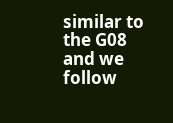similar to the G08 and we follow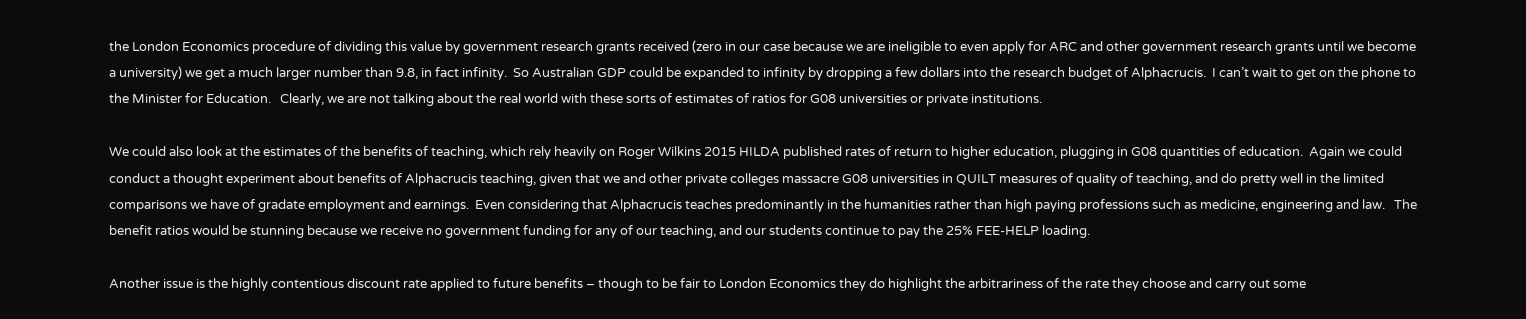the London Economics procedure of dividing this value by government research grants received (zero in our case because we are ineligible to even apply for ARC and other government research grants until we become a university) we get a much larger number than 9.8, in fact infinity.  So Australian GDP could be expanded to infinity by dropping a few dollars into the research budget of Alphacrucis.  I can’t wait to get on the phone to the Minister for Education.   Clearly, we are not talking about the real world with these sorts of estimates of ratios for G08 universities or private institutions.

We could also look at the estimates of the benefits of teaching, which rely heavily on Roger Wilkins 2015 HILDA published rates of return to higher education, plugging in G08 quantities of education.  Again we could conduct a thought experiment about benefits of Alphacrucis teaching, given that we and other private colleges massacre G08 universities in QUILT measures of quality of teaching, and do pretty well in the limited comparisons we have of gradate employment and earnings.  Even considering that Alphacrucis teaches predominantly in the humanities rather than high paying professions such as medicine, engineering and law.   The benefit ratios would be stunning because we receive no government funding for any of our teaching, and our students continue to pay the 25% FEE-HELP loading.

Another issue is the highly contentious discount rate applied to future benefits – though to be fair to London Economics they do highlight the arbitrariness of the rate they choose and carry out some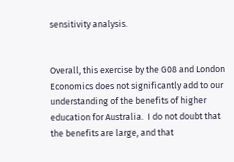sensitivity analysis.


Overall, this exercise by the G08 and London Economics does not significantly add to our understanding of the benefits of higher education for Australia.  I do not doubt that the benefits are large, and that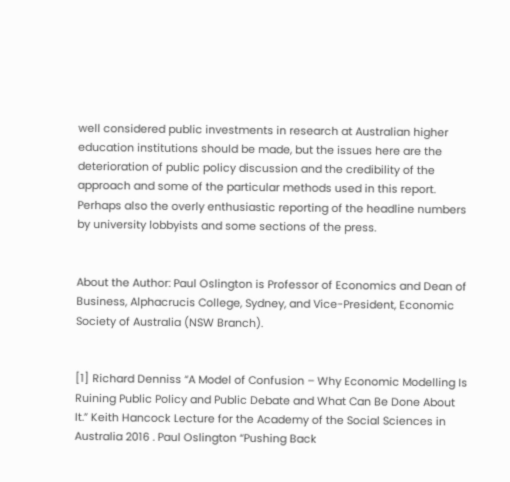well considered public investments in research at Australian higher education institutions should be made, but the issues here are the deterioration of public policy discussion and the credibility of the approach and some of the particular methods used in this report.  Perhaps also the overly enthusiastic reporting of the headline numbers by university lobbyists and some sections of the press.


About the Author: Paul Oslington is Professor of Economics and Dean of Business, Alphacrucis College, Sydney, and Vice-President, Economic Society of Australia (NSW Branch).


[1] Richard Denniss “A Model of Confusion – Why Economic Modelling Is Ruining Public Policy and Public Debate and What Can Be Done About It.” Keith Hancock Lecture for the Academy of the Social Sciences in Australia 2016 . Paul Oslington “Pushing Back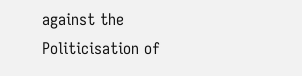against the Politicisation of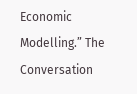Economic Modelling.” The Conversation